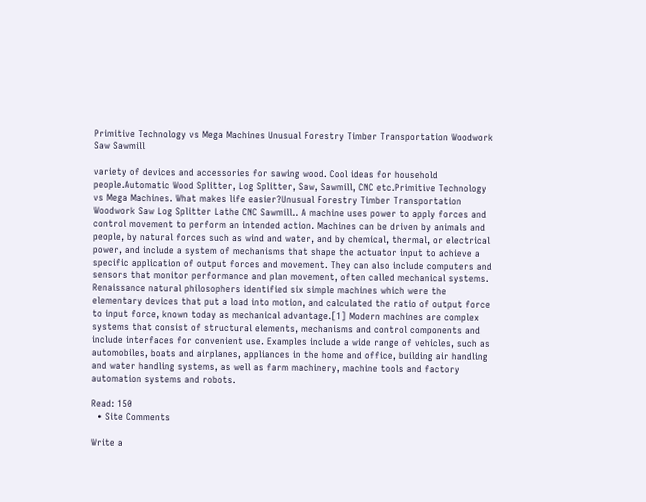Primitive Technology vs Mega Machines Unusual Forestry Timber Transportation Woodwork Saw Sawmill

variety of devices and accessories for sawing wood. Cool ideas for household people.Automatic Wood Splitter, Log Splitter, Saw, Sawmill, CNC etc.Primitive Technology vs Mega Machines. What makes life easier?Unusual Forestry Timber Transportation Woodwork Saw Log Splitter Lathe CNC Sawmill.. A machine uses power to apply forces and control movement to perform an intended action. Machines can be driven by animals and people, by natural forces such as wind and water, and by chemical, thermal, or electrical power, and include a system of mechanisms that shape the actuator input to achieve a specific application of output forces and movement. They can also include computers and sensors that monitor performance and plan movement, often called mechanical systems. Renaissance natural philosophers identified six simple machines which were the elementary devices that put a load into motion, and calculated the ratio of output force to input force, known today as mechanical advantage.[1] Modern machines are complex systems that consist of structural elements, mechanisms and control components and include interfaces for convenient use. Examples include a wide range of vehicles, such as automobiles, boats and airplanes, appliances in the home and office, building air handling and water handling systems, as well as farm machinery, machine tools and factory automation systems and robots.

Read: 150
  • Site Comments

Write a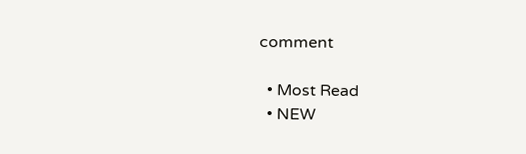comment

  • Most Read
  • NEW